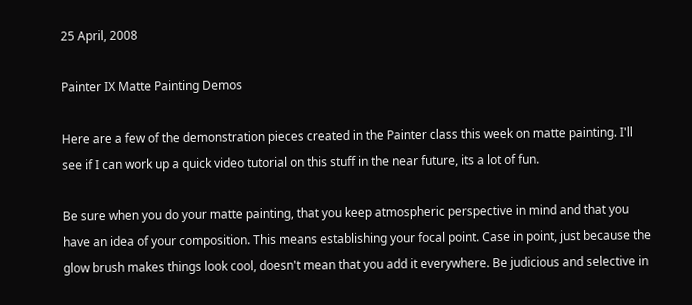25 April, 2008

Painter IX Matte Painting Demos

Here are a few of the demonstration pieces created in the Painter class this week on matte painting. I'll see if I can work up a quick video tutorial on this stuff in the near future, its a lot of fun.

Be sure when you do your matte painting, that you keep atmospheric perspective in mind and that you have an idea of your composition. This means establishing your focal point. Case in point, just because the glow brush makes things look cool, doesn't mean that you add it everywhere. Be judicious and selective in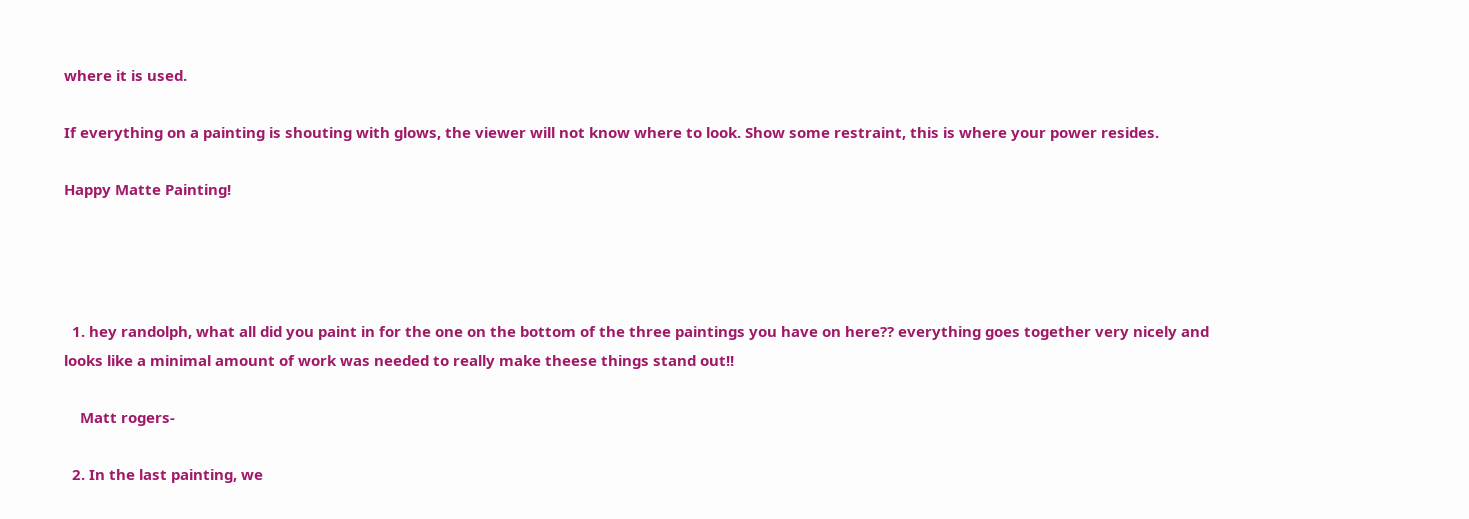where it is used.

If everything on a painting is shouting with glows, the viewer will not know where to look. Show some restraint, this is where your power resides.

Happy Matte Painting!




  1. hey randolph, what all did you paint in for the one on the bottom of the three paintings you have on here?? everything goes together very nicely and looks like a minimal amount of work was needed to really make theese things stand out!!

    Matt rogers-

  2. In the last painting, we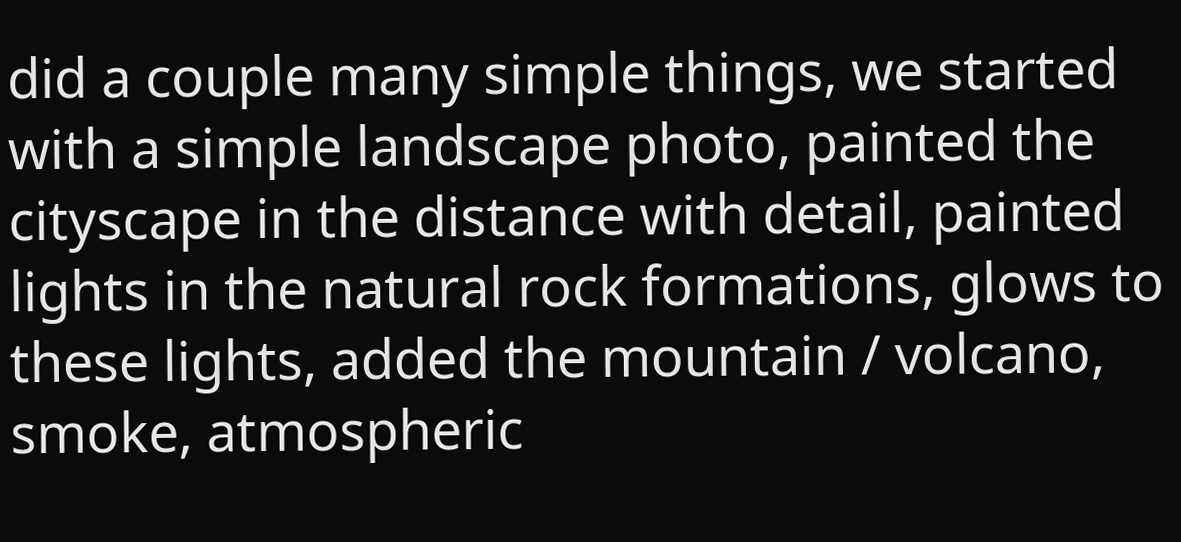did a couple many simple things, we started with a simple landscape photo, painted the cityscape in the distance with detail, painted lights in the natural rock formations, glows to these lights, added the mountain / volcano, smoke, atmospheric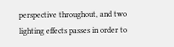perspective throughout, and two lighting effects passes in order to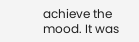achieve the mood. It was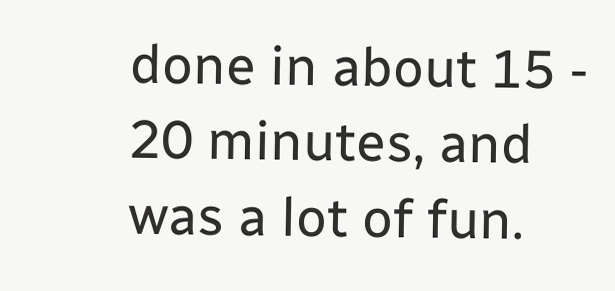done in about 15 - 20 minutes, and was a lot of fun.